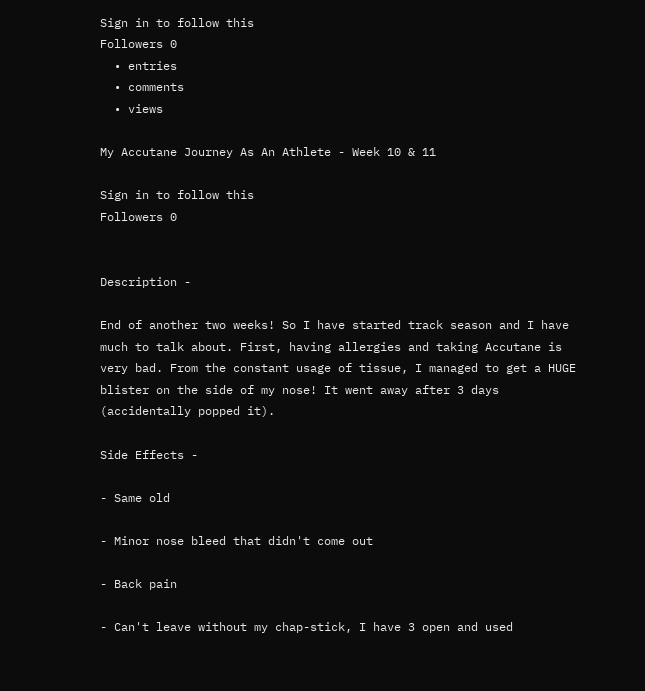Sign in to follow this
Followers 0
  • entries
  • comments
  • views

My Accutane Journey As An Athlete - Week 10 & 11

Sign in to follow this
Followers 0


Description -

End of another two weeks! So I have started track season and I have much to talk about. First, having allergies and taking Accutane is very bad. From the constant usage of tissue, I managed to get a HUGE blister on the side of my nose! It went away after 3 days (accidentally popped it).

Side Effects -

- Same old

- Minor nose bleed that didn't come out

- Back pain

- Can't leave without my chap-stick, I have 3 open and used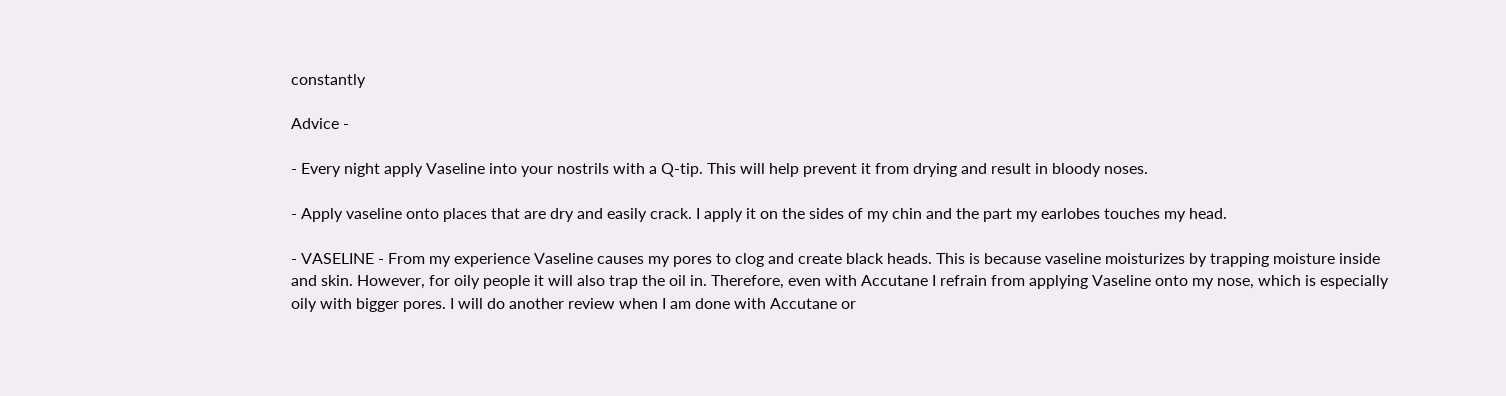constantly

Advice -

- Every night apply Vaseline into your nostrils with a Q-tip. This will help prevent it from drying and result in bloody noses.

- Apply vaseline onto places that are dry and easily crack. I apply it on the sides of my chin and the part my earlobes touches my head.

- VASELINE - From my experience Vaseline causes my pores to clog and create black heads. This is because vaseline moisturizes by trapping moisture inside and skin. However, for oily people it will also trap the oil in. Therefore, even with Accutane I refrain from applying Vaseline onto my nose, which is especially oily with bigger pores. I will do another review when I am done with Accutane or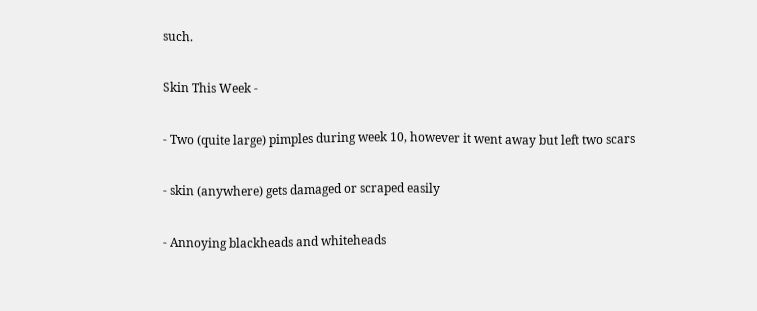such.

Skin This Week -

- Two (quite large) pimples during week 10, however it went away but left two scars

- skin (anywhere) gets damaged or scraped easily

- Annoying blackheads and whiteheads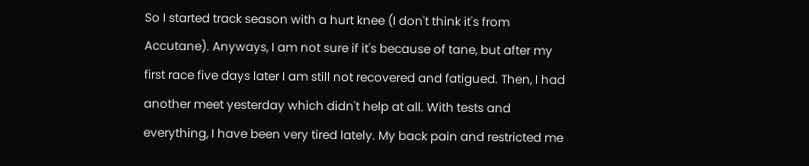So I started track season with a hurt knee (I don't think it's from Accutane). Anyways, I am not sure if it's because of tane, but after my first race five days later I am still not recovered and fatigued. Then, I had another meet yesterday which didn't help at all. With tests and everything, I have been very tired lately. My back pain and restricted me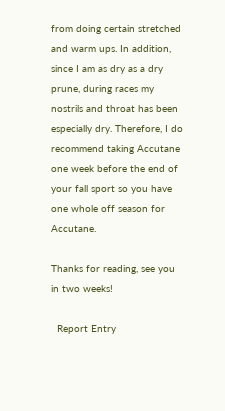from doing certain stretched and warm ups. In addition, since I am as dry as a dry prune, during races my nostrils and throat has been especially dry. Therefore, I do recommend taking Accutane one week before the end of your fall sport so you have one whole off season for Accutane.

Thanks for reading, see you in two weeks!

  Report Entry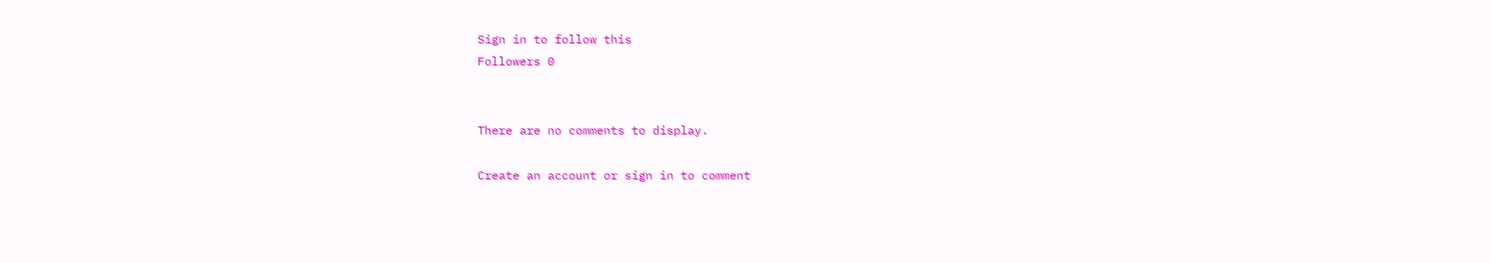Sign in to follow this
Followers 0


There are no comments to display.

Create an account or sign in to comment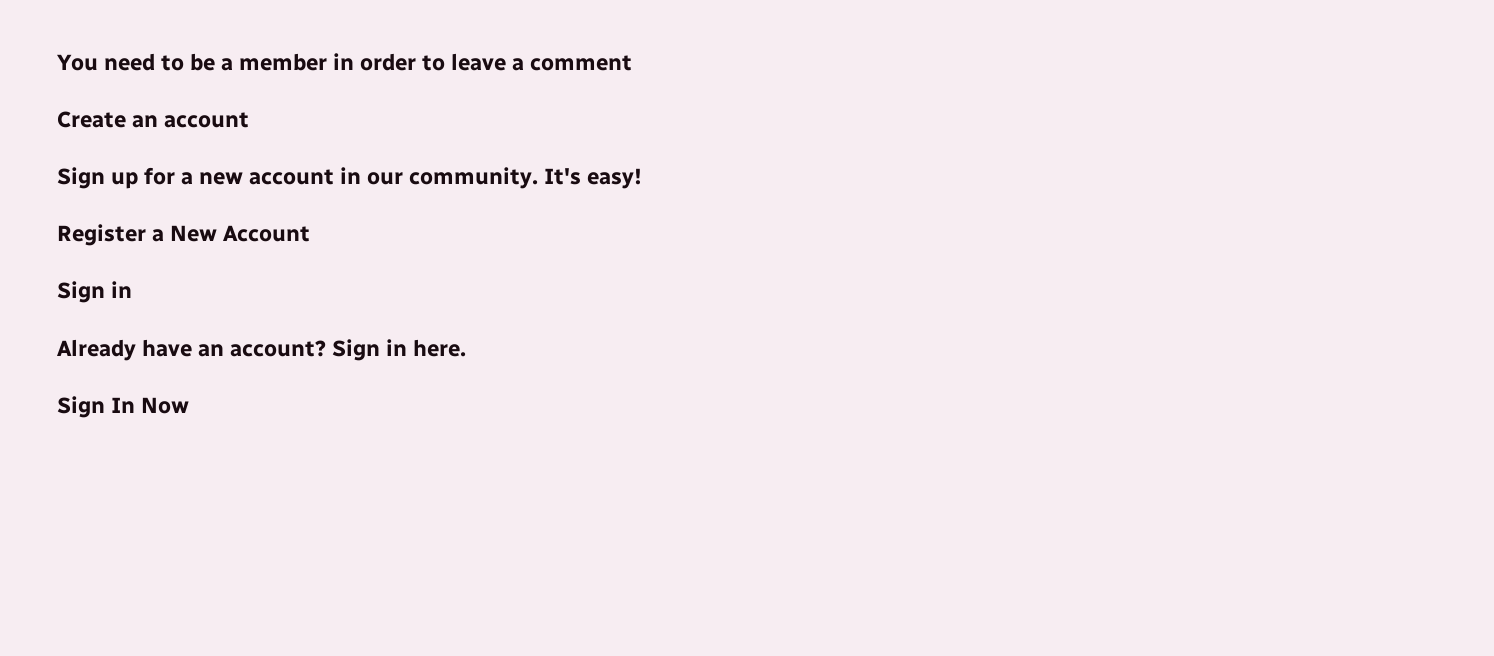You need to be a member in order to leave a comment

Create an account

Sign up for a new account in our community. It's easy!

Register a New Account

Sign in

Already have an account? Sign in here.

Sign In Now